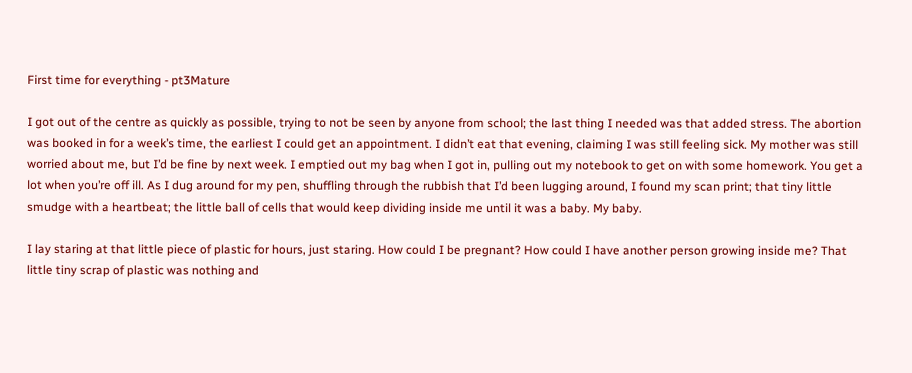First time for everything - pt3Mature

I got out of the centre as quickly as possible, trying to not be seen by anyone from school; the last thing I needed was that added stress. The abortion was booked in for a week’s time, the earliest I could get an appointment. I didn’t eat that evening, claiming I was still feeling sick. My mother was still worried about me, but I’d be fine by next week. I emptied out my bag when I got in, pulling out my notebook to get on with some homework. You get a lot when you’re off ill. As I dug around for my pen, shuffling through the rubbish that I’d been lugging around, I found my scan print; that tiny little smudge with a heartbeat; the little ball of cells that would keep dividing inside me until it was a baby. My baby.

I lay staring at that little piece of plastic for hours, just staring. How could I be pregnant? How could I have another person growing inside me? That little tiny scrap of plastic was nothing and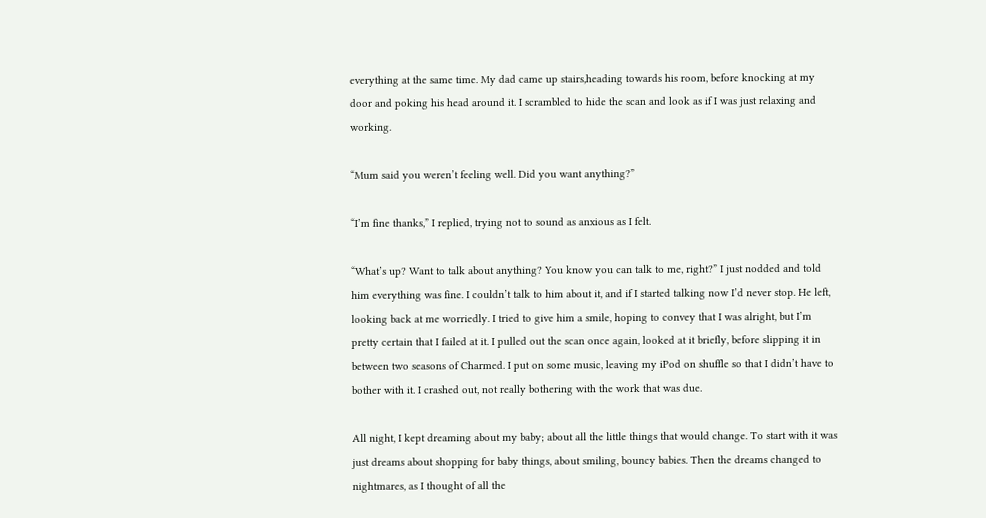everything at the same time. My dad came up stairs,heading towards his room, before knocking at my door and poking his head around it. I scrambled to hide the scan and look as if I was just relaxing and working.

“Mum said you weren’t feeling well. Did you want anything?”

“I’m fine thanks,” I replied, trying not to sound as anxious as I felt.

“What’s up? Want to talk about anything? You know you can talk to me, right?” I just nodded and told him everything was fine. I couldn’t talk to him about it, and if I started talking now I’d never stop. He left, looking back at me worriedly. I tried to give him a smile, hoping to convey that I was alright, but I’m pretty certain that I failed at it. I pulled out the scan once again, looked at it briefly, before slipping it in between two seasons of Charmed. I put on some music, leaving my iPod on shuffle so that I didn’t have to bother with it. I crashed out, not really bothering with the work that was due.

All night, I kept dreaming about my baby; about all the little things that would change. To start with it was just dreams about shopping for baby things, about smiling, bouncy babies. Then the dreams changed to nightmares, as I thought of all the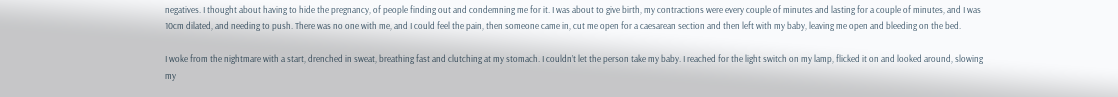negatives. I thought about having to hide the pregnancy, of people finding out and condemning me for it. I was about to give birth, my contractions were every couple of minutes and lasting for a couple of minutes, and I was 10cm dilated, and needing to push. There was no one with me, and I could feel the pain, then someone came in, cut me open for a caesarean section and then left with my baby, leaving me open and bleeding on the bed.

I woke from the nightmare with a start, drenched in sweat, breathing fast and clutching at my stomach. I couldn’t let the person take my baby. I reached for the light switch on my lamp, flicked it on and looked around, slowing my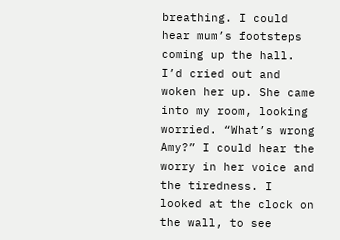breathing. I could hear mum’s footsteps coming up the hall. I’d cried out and woken her up. She came into my room, looking worried. “What’s wrong Amy?” I could hear the worry in her voice and the tiredness. I looked at the clock on the wall, to see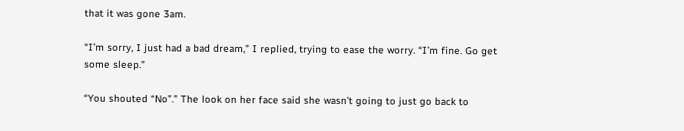that it was gone 3am.

“I’m sorry, I just had a bad dream,” I replied, trying to ease the worry. “I’m fine. Go get some sleep.”

“You shouted “No”.” The look on her face said she wasn’t going to just go back to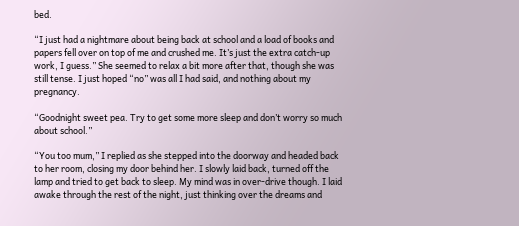bed.

“I just had a nightmare about being back at school and a load of books and papers fell over on top of me and crushed me. It’s just the extra catch-up work, I guess.” She seemed to relax a bit more after that, though she was still tense. I just hoped “no” was all I had said, and nothing about my pregnancy.

“Goodnight sweet pea. Try to get some more sleep and don’t worry so much about school.”

“You too mum,” I replied as she stepped into the doorway and headed back to her room, closing my door behind her. I slowly laid back, turned off the lamp and tried to get back to sleep. My mind was in over-drive though. I laid awake through the rest of the night, just thinking over the dreams and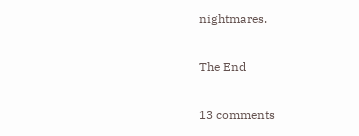nightmares.

The End

13 comments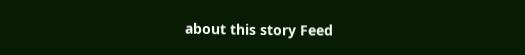about this story Feed